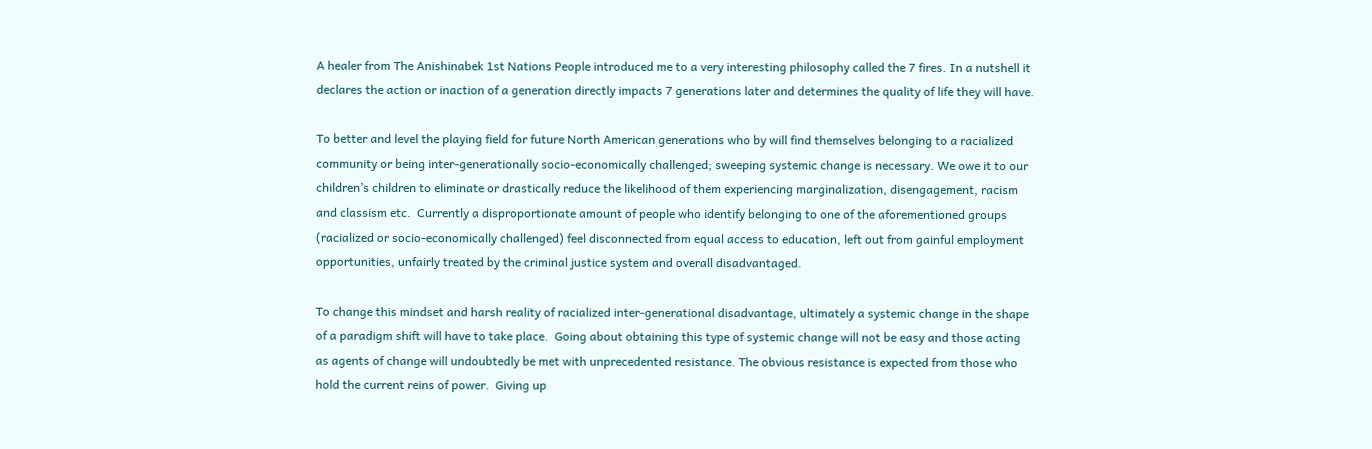A healer from The Anishinabek 1st Nations People introduced me to a very interesting philosophy called the 7 fires. In a nutshell it declares the action or inaction of a generation directly impacts 7 generations later and determines the quality of life they will have.

To better and level the playing field for future North American generations who by will find themselves belonging to a racialized community or being inter-generationally socio-economically challenged; sweeping systemic change is necessary. We owe it to our children’s children to eliminate or drastically reduce the likelihood of them experiencing marginalization, disengagement, racism and classism etc.  Currently a disproportionate amount of people who identify belonging to one of the aforementioned groups (racialized or socio-economically challenged) feel disconnected from equal access to education, left out from gainful employment opportunities, unfairly treated by the criminal justice system and overall disadvantaged.

To change this mindset and harsh reality of racialized inter-generational disadvantage, ultimately a systemic change in the shape of a paradigm shift will have to take place.  Going about obtaining this type of systemic change will not be easy and those acting as agents of change will undoubtedly be met with unprecedented resistance. The obvious resistance is expected from those who hold the current reins of power.  Giving up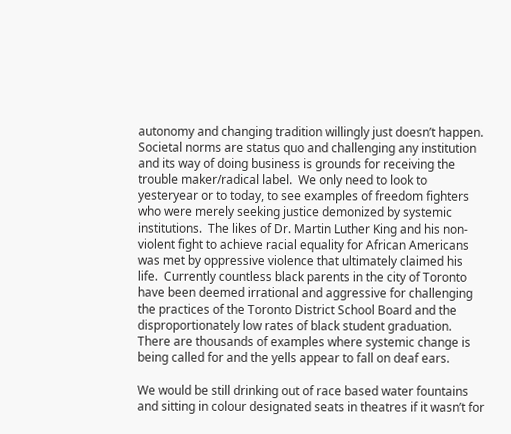autonomy and changing tradition willingly just doesn’t happen.   Societal norms are status quo and challenging any institution and its way of doing business is grounds for receiving the trouble maker/radical label.  We only need to look to yesteryear or to today, to see examples of freedom fighters who were merely seeking justice demonized by systemic institutions.  The likes of Dr. Martin Luther King and his non-violent fight to achieve racial equality for African Americans was met by oppressive violence that ultimately claimed his life.  Currently countless black parents in the city of Toronto have been deemed irrational and aggressive for challenging the practices of the Toronto District School Board and the disproportionately low rates of black student graduation. There are thousands of examples where systemic change is being called for and the yells appear to fall on deaf ears.

We would be still drinking out of race based water fountains and sitting in colour designated seats in theatres if it wasn’t for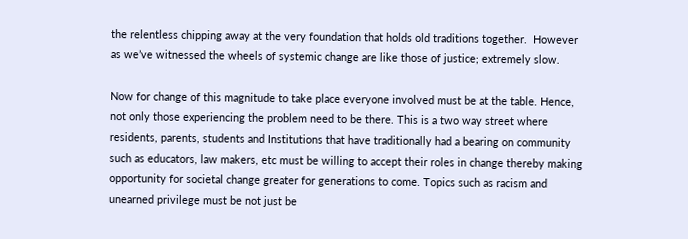the relentless chipping away at the very foundation that holds old traditions together.  However as we’ve witnessed the wheels of systemic change are like those of justice; extremely slow.

Now for change of this magnitude to take place everyone involved must be at the table. Hence, not only those experiencing the problem need to be there. This is a two way street where residents, parents, students and Institutions that have traditionally had a bearing on community such as educators, law makers, etc must be willing to accept their roles in change thereby making opportunity for societal change greater for generations to come. Topics such as racism and unearned privilege must be not just be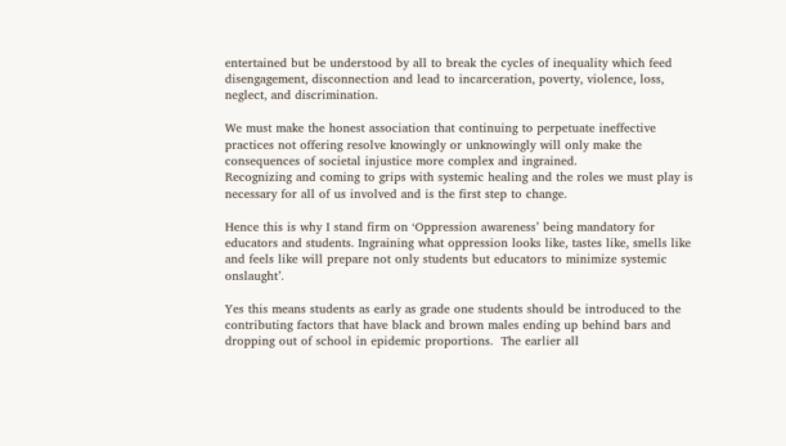entertained but be understood by all to break the cycles of inequality which feed disengagement, disconnection and lead to incarceration, poverty, violence, loss, neglect, and discrimination.

We must make the honest association that continuing to perpetuate ineffective practices not offering resolve knowingly or unknowingly will only make the consequences of societal injustice more complex and ingrained.
Recognizing and coming to grips with systemic healing and the roles we must play is necessary for all of us involved and is the first step to change.

Hence this is why I stand firm on ‘Oppression awareness’ being mandatory for educators and students. Ingraining what oppression looks like, tastes like, smells like and feels like will prepare not only students but educators to minimize systemic onslaught’.

Yes this means students as early as grade one students should be introduced to the contributing factors that have black and brown males ending up behind bars and dropping out of school in epidemic proportions.  The earlier all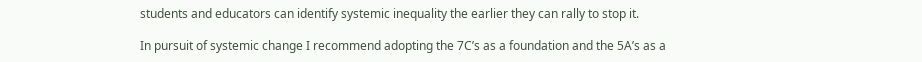students and educators can identify systemic inequality the earlier they can rally to stop it.

In pursuit of systemic change I recommend adopting the 7C’s as a foundation and the 5A’s as a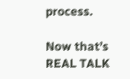process.

Now that’s REAL TALK